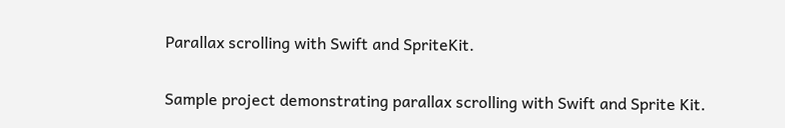Parallax scrolling with Swift and SpriteKit.

Sample project demonstrating parallax scrolling with Swift and Sprite Kit.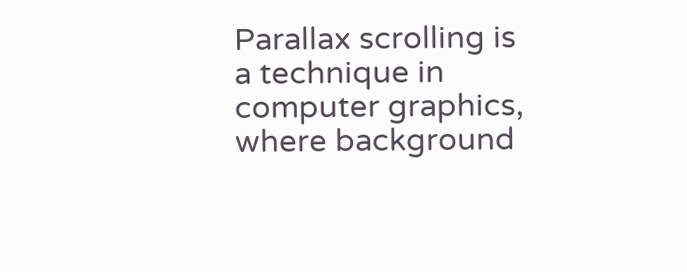Parallax scrolling is a technique in computer graphics, where background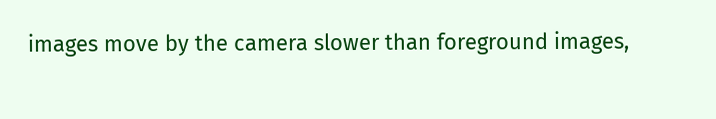images move by the camera slower than foreground images,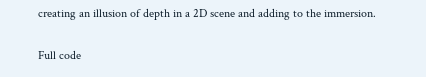creating an illusion of depth in a 2D scene and adding to the immersion.

Full code